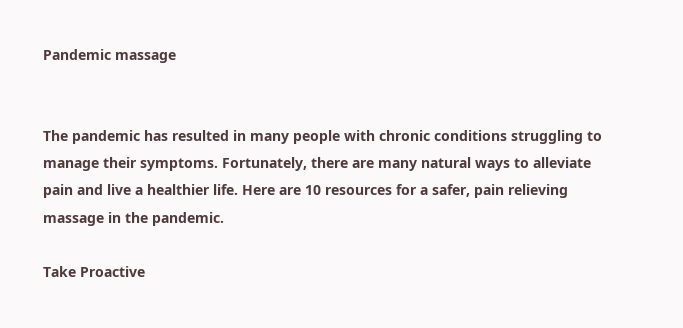Pandemic massage


The pandemic has resulted in many people with chronic conditions struggling to manage their symptoms. Fortunately, there are many natural ways to alleviate pain and live a healthier life. Here are 10 resources for a safer, pain relieving massage in the pandemic.

Take Proactive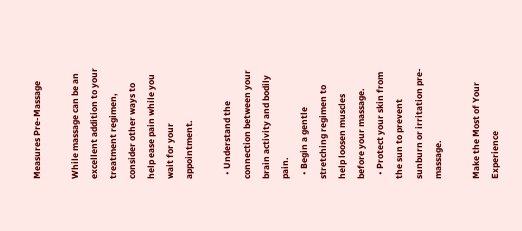Measures Pre-Massage

While massage can be an excellent addition to your treatment regimen, consider other ways to help ease pain while you wait for your appointment.

  • Understand the connection between your brain activity and bodily pain.
  • Begin a gentle stretching regimen to help loosen muscles before your massage.
  • Protect your skin from the sun to prevent sunburn or irritation pre-massage.

Make the Most of Your Experience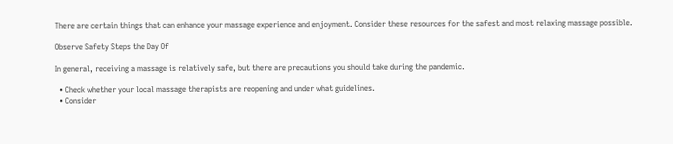There are certain things that can enhance your massage experience and enjoyment. Consider these resources for the safest and most relaxing massage possible.

Observe Safety Steps the Day Of

In general, receiving a massage is relatively safe, but there are precautions you should take during the pandemic.

  • Check whether your local massage therapists are reopening and under what guidelines.
  • Consider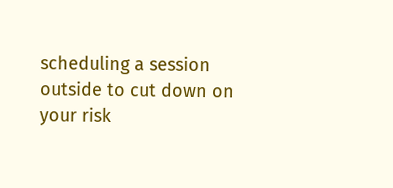scheduling a session outside to cut down on your risk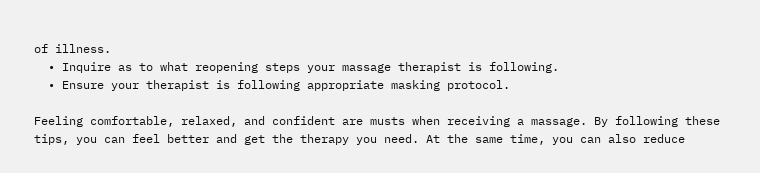of illness.
  • Inquire as to what reopening steps your massage therapist is following.
  • Ensure your therapist is following appropriate masking protocol.

Feeling comfortable, relaxed, and confident are musts when receiving a massage. By following these tips, you can feel better and get the therapy you need. At the same time, you can also reduce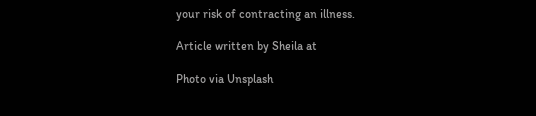your risk of contracting an illness.

Article written by Sheila at

Photo via Unsplash